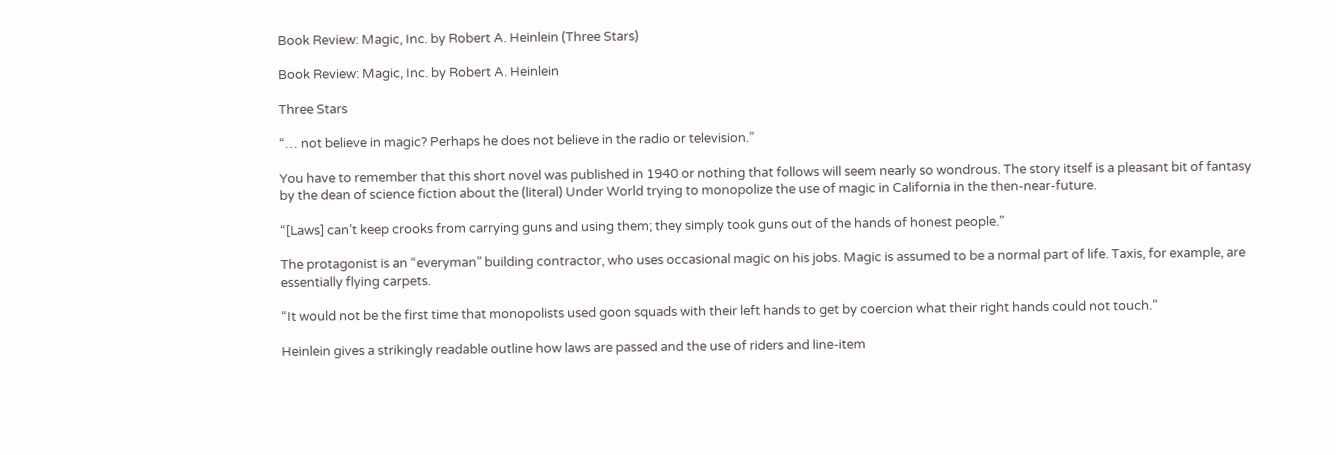Book Review: Magic, Inc. by Robert A. Heinlein (Three Stars)

Book Review: Magic, Inc. by Robert A. Heinlein

Three Stars

“… not believe in magic? Perhaps he does not believe in the radio or television.”

You have to remember that this short novel was published in 1940 or nothing that follows will seem nearly so wondrous. The story itself is a pleasant bit of fantasy by the dean of science fiction about the (literal) Under World trying to monopolize the use of magic in California in the then-near-future.

“[Laws] can’t keep crooks from carrying guns and using them; they simply took guns out of the hands of honest people.”

The protagonist is an “everyman” building contractor, who uses occasional magic on his jobs. Magic is assumed to be a normal part of life. Taxis, for example, are essentially flying carpets.

“It would not be the first time that monopolists used goon squads with their left hands to get by coercion what their right hands could not touch.”

Heinlein gives a strikingly readable outline how laws are passed and the use of riders and line-item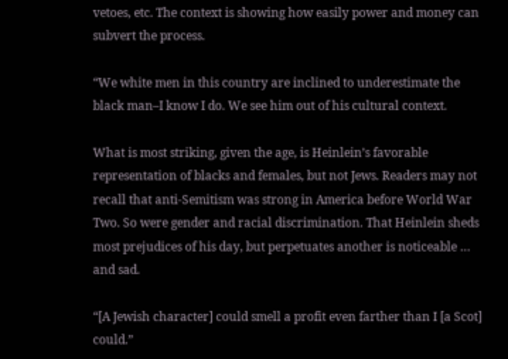vetoes, etc. The context is showing how easily power and money can subvert the process.

“We white men in this country are inclined to underestimate the black man–I know I do. We see him out of his cultural context.

What is most striking, given the age, is Heinlein’s favorable representation of blacks and females, but not Jews. Readers may not recall that anti-Semitism was strong in America before World War Two. So were gender and racial discrimination. That Heinlein sheds most prejudices of his day, but perpetuates another is noticeable … and sad.

“[A Jewish character] could smell a profit even farther than I [a Scot] could.”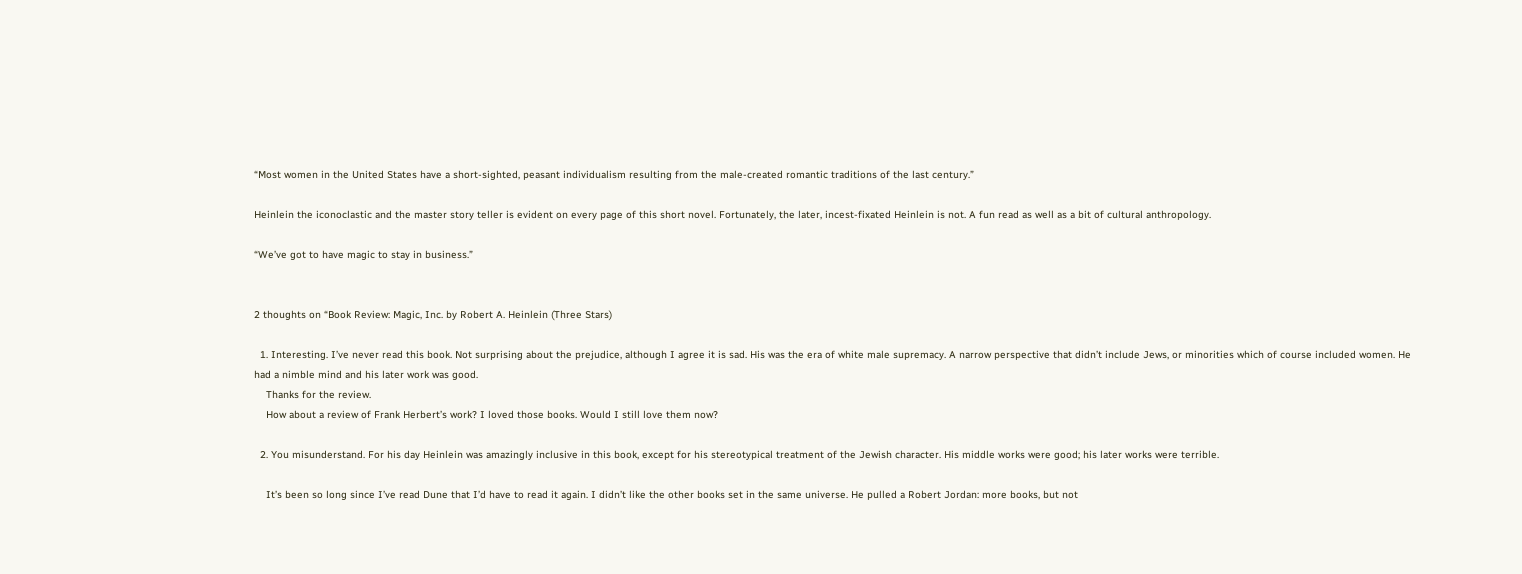“Most women in the United States have a short-sighted, peasant individualism resulting from the male-created romantic traditions of the last century.”

Heinlein the iconoclastic and the master story teller is evident on every page of this short novel. Fortunately, the later, incest-fixated Heinlein is not. A fun read as well as a bit of cultural anthropology.

“We’ve got to have magic to stay in business.”


2 thoughts on “Book Review: Magic, Inc. by Robert A. Heinlein (Three Stars)

  1. Interesting. I’ve never read this book. Not surprising about the prejudice, although I agree it is sad. His was the era of white male supremacy. A narrow perspective that didn’t include Jews, or minorities which of course included women. He had a nimble mind and his later work was good.
    Thanks for the review.
    How about a review of Frank Herbert’s work? I loved those books. Would I still love them now?

  2. You misunderstand. For his day Heinlein was amazingly inclusive in this book, except for his stereotypical treatment of the Jewish character. His middle works were good; his later works were terrible.

    It’s been so long since I’ve read Dune that I’d have to read it again. I didn’t like the other books set in the same universe. He pulled a Robert Jordan: more books, but not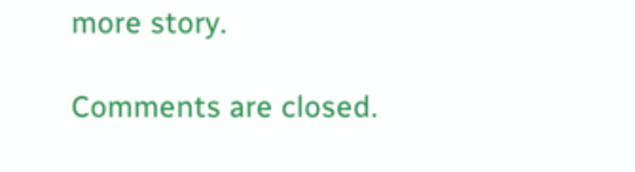more story.

Comments are closed.